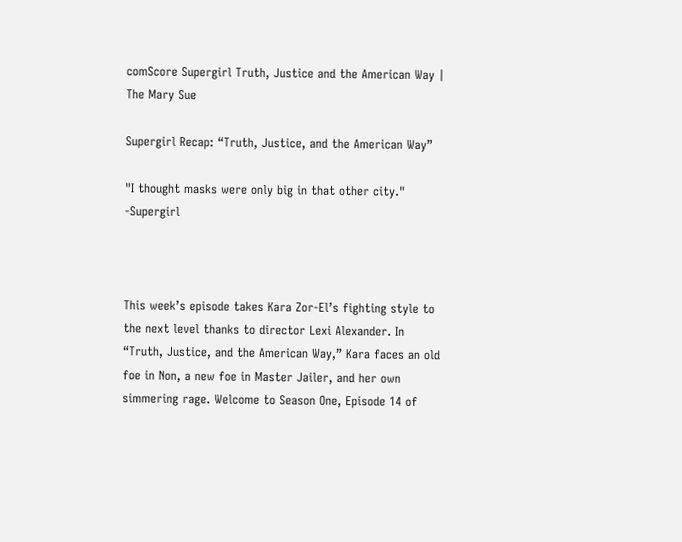comScore Supergirl Truth, Justice and the American Way | The Mary Sue

Supergirl Recap: “Truth, Justice, and the American Way”

"I thought masks were only big in that other city." -Supergirl



This week’s episode takes Kara Zor-El’s fighting style to the next level thanks to director Lexi Alexander. In “Truth, Justice, and the American Way,” Kara faces an old foe in Non, a new foe in Master Jailer, and her own simmering rage. Welcome to Season One, Episode 14 of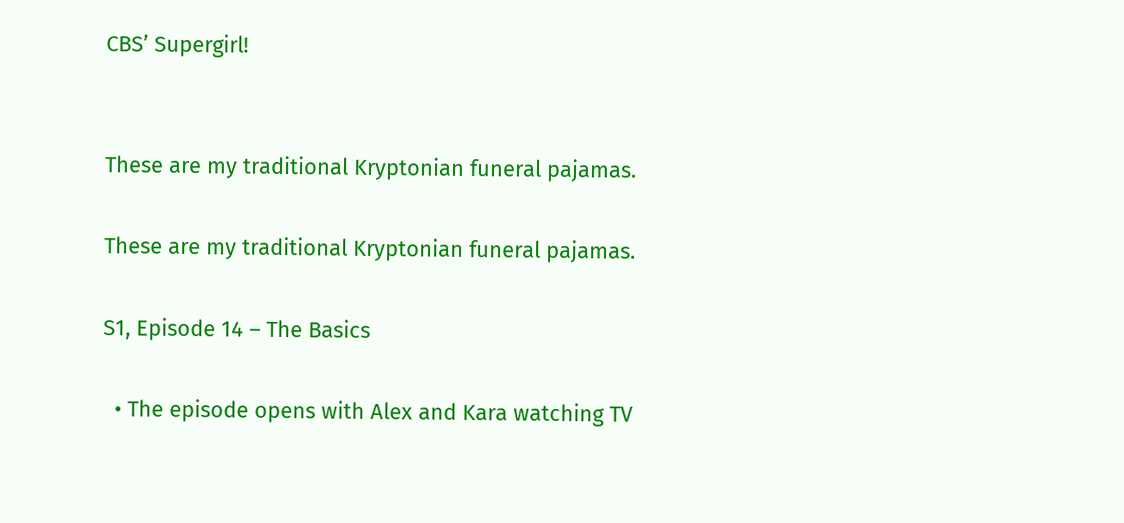CBS’ Supergirl!


These are my traditional Kryptonian funeral pajamas.

These are my traditional Kryptonian funeral pajamas.

S1, Episode 14 – The Basics

  • The episode opens with Alex and Kara watching TV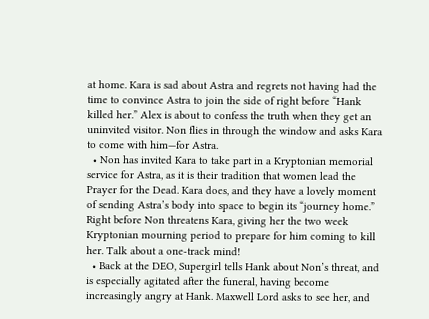at home. Kara is sad about Astra and regrets not having had the time to convince Astra to join the side of right before “Hank killed her.” Alex is about to confess the truth when they get an uninvited visitor. Non flies in through the window and asks Kara to come with him—for Astra.
  • Non has invited Kara to take part in a Kryptonian memorial service for Astra, as it is their tradition that women lead the Prayer for the Dead. Kara does, and they have a lovely moment of sending Astra’s body into space to begin its “journey home.” Right before Non threatens Kara, giving her the two week Kryptonian mourning period to prepare for him coming to kill her. Talk about a one-track mind!
  • Back at the DEO, Supergirl tells Hank about Non’s threat, and is especially agitated after the funeral, having become increasingly angry at Hank. Maxwell Lord asks to see her, and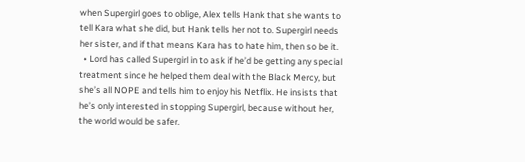when Supergirl goes to oblige, Alex tells Hank that she wants to tell Kara what she did, but Hank tells her not to. Supergirl needs her sister, and if that means Kara has to hate him, then so be it.
  • Lord has called Supergirl in to ask if he’d be getting any special treatment since he helped them deal with the Black Mercy, but she’s all NOPE and tells him to enjoy his Netflix. He insists that he’s only interested in stopping Supergirl, because without her, the world would be safer.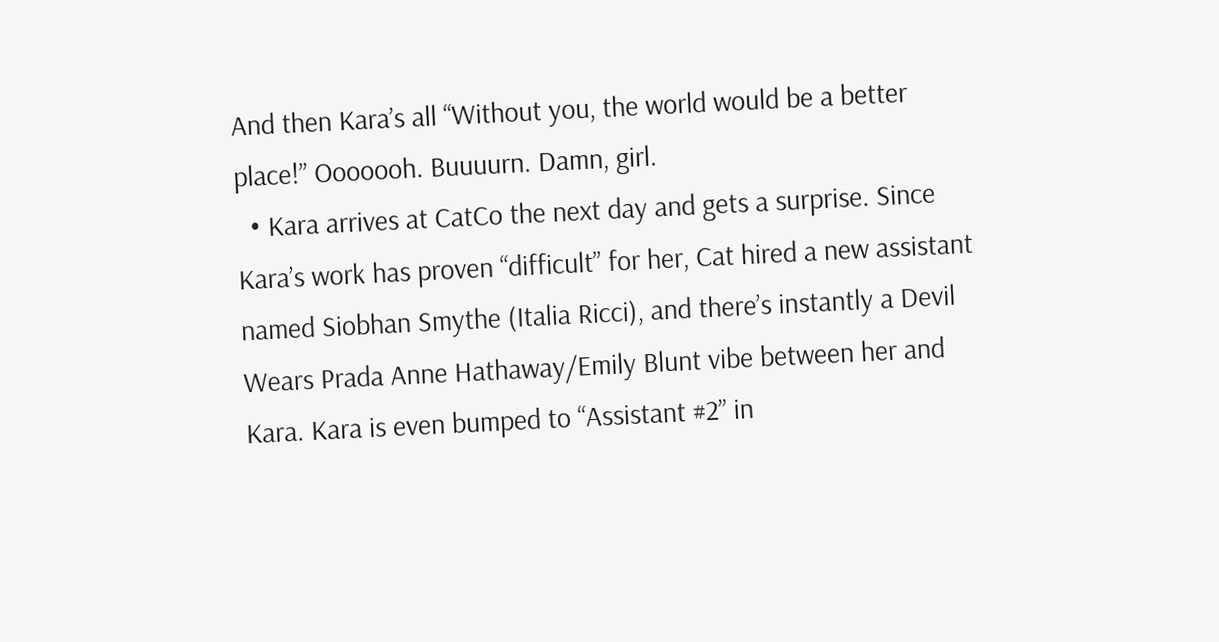And then Kara’s all “Without you, the world would be a better place!” Ooooooh. Buuuurn. Damn, girl.
  • Kara arrives at CatCo the next day and gets a surprise. Since Kara’s work has proven “difficult” for her, Cat hired a new assistant named Siobhan Smythe (Italia Ricci), and there’s instantly a Devil Wears Prada Anne Hathaway/Emily Blunt vibe between her and Kara. Kara is even bumped to “Assistant #2” in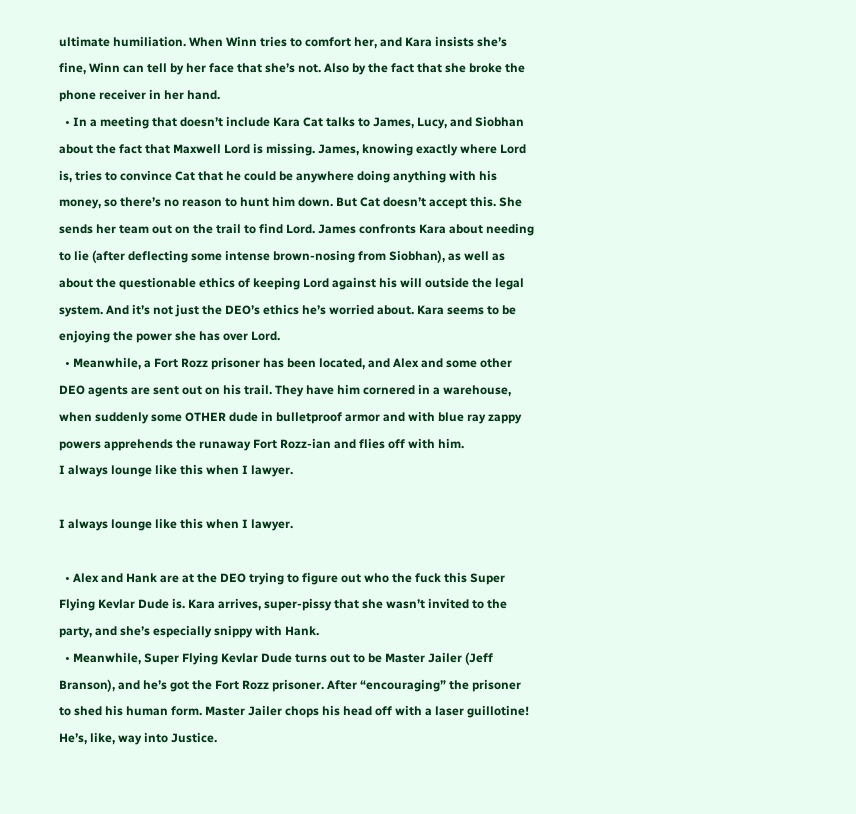ultimate humiliation. When Winn tries to comfort her, and Kara insists she’s fine, Winn can tell by her face that she’s not. Also by the fact that she broke the phone receiver in her hand.
  • In a meeting that doesn’t include Kara Cat talks to James, Lucy, and Siobhan about the fact that Maxwell Lord is missing. James, knowing exactly where Lord is, tries to convince Cat that he could be anywhere doing anything with his money, so there’s no reason to hunt him down. But Cat doesn’t accept this. She sends her team out on the trail to find Lord. James confronts Kara about needing to lie (after deflecting some intense brown-nosing from Siobhan), as well as about the questionable ethics of keeping Lord against his will outside the legal system. And it’s not just the DEO’s ethics he’s worried about. Kara seems to be enjoying the power she has over Lord.
  • Meanwhile, a Fort Rozz prisoner has been located, and Alex and some other DEO agents are sent out on his trail. They have him cornered in a warehouse, when suddenly some OTHER dude in bulletproof armor and with blue ray zappy powers apprehends the runaway Fort Rozz-ian and flies off with him.
I always lounge like this when I lawyer.

I always lounge like this when I lawyer.

  • Alex and Hank are at the DEO trying to figure out who the fuck this Super Flying Kevlar Dude is. Kara arrives, super-pissy that she wasn’t invited to the party, and she’s especially snippy with Hank.
  • Meanwhile, Super Flying Kevlar Dude turns out to be Master Jailer (Jeff Branson), and he’s got the Fort Rozz prisoner. After “encouraging” the prisoner to shed his human form. Master Jailer chops his head off with a laser guillotine! He’s, like, way into Justice.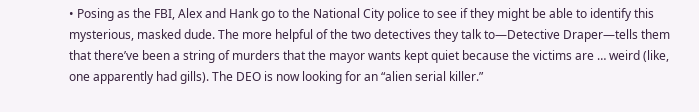• Posing as the FBI, Alex and Hank go to the National City police to see if they might be able to identify this mysterious, masked dude. The more helpful of the two detectives they talk to—Detective Draper—tells them that there’ve been a string of murders that the mayor wants kept quiet because the victims are … weird (like, one apparently had gills). The DEO is now looking for an “alien serial killer.”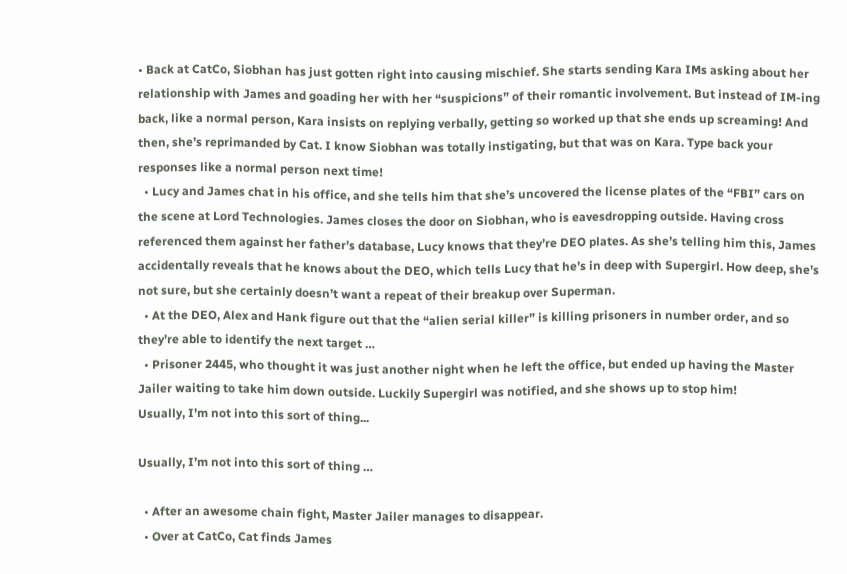• Back at CatCo, Siobhan has just gotten right into causing mischief. She starts sending Kara IMs asking about her relationship with James and goading her with her “suspicions” of their romantic involvement. But instead of IM-ing back, like a normal person, Kara insists on replying verbally, getting so worked up that she ends up screaming! And then, she’s reprimanded by Cat. I know Siobhan was totally instigating, but that was on Kara. Type back your responses like a normal person next time!
  • Lucy and James chat in his office, and she tells him that she’s uncovered the license plates of the “FBI” cars on the scene at Lord Technologies. James closes the door on Siobhan, who is eavesdropping outside. Having cross referenced them against her father’s database, Lucy knows that they’re DEO plates. As she’s telling him this, James accidentally reveals that he knows about the DEO, which tells Lucy that he’s in deep with Supergirl. How deep, she’s not sure, but she certainly doesn’t want a repeat of their breakup over Superman.
  • At the DEO, Alex and Hank figure out that the “alien serial killer” is killing prisoners in number order, and so they’re able to identify the next target …
  • Prisoner 2445, who thought it was just another night when he left the office, but ended up having the Master Jailer waiting to take him down outside. Luckily Supergirl was notified, and she shows up to stop him!
Usually, I'm not into this sort of thing...

Usually, I’m not into this sort of thing …

  • After an awesome chain fight, Master Jailer manages to disappear.
  • Over at CatCo, Cat finds James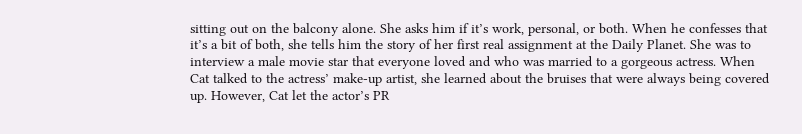sitting out on the balcony alone. She asks him if it’s work, personal, or both. When he confesses that it’s a bit of both, she tells him the story of her first real assignment at the Daily Planet. She was to interview a male movie star that everyone loved and who was married to a gorgeous actress. When Cat talked to the actress’ make-up artist, she learned about the bruises that were always being covered up. However, Cat let the actor’s PR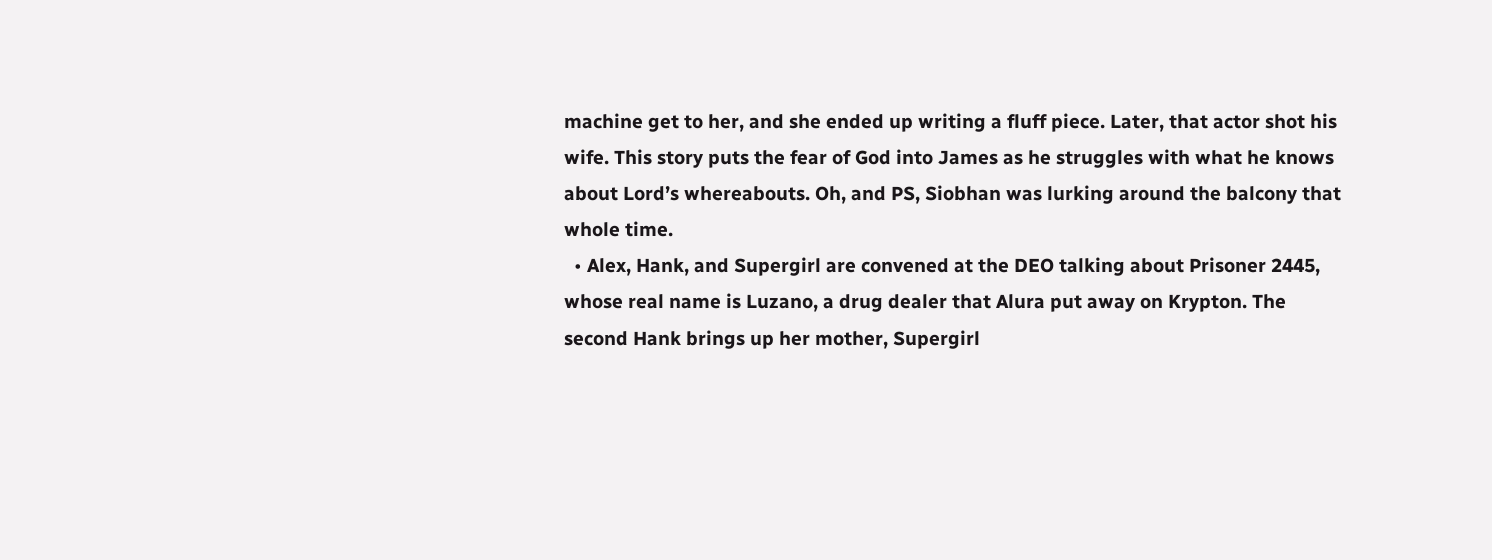machine get to her, and she ended up writing a fluff piece. Later, that actor shot his wife. This story puts the fear of God into James as he struggles with what he knows about Lord’s whereabouts. Oh, and PS, Siobhan was lurking around the balcony that whole time.
  • Alex, Hank, and Supergirl are convened at the DEO talking about Prisoner 2445, whose real name is Luzano, a drug dealer that Alura put away on Krypton. The second Hank brings up her mother, Supergirl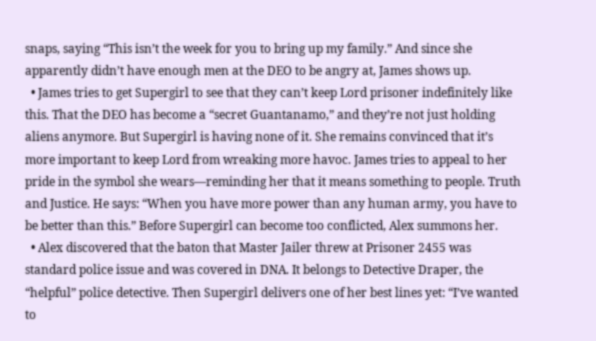snaps, saying “This isn’t the week for you to bring up my family.” And since she apparently didn’t have enough men at the DEO to be angry at, James shows up.
  • James tries to get Supergirl to see that they can’t keep Lord prisoner indefinitely like this. That the DEO has become a “secret Guantanamo,” and they’re not just holding aliens anymore. But Supergirl is having none of it. She remains convinced that it’s more important to keep Lord from wreaking more havoc. James tries to appeal to her pride in the symbol she wears—reminding her that it means something to people. Truth and Justice. He says: “When you have more power than any human army, you have to be better than this.” Before Supergirl can become too conflicted, Alex summons her.
  • Alex discovered that the baton that Master Jailer threw at Prisoner 2455 was standard police issue and was covered in DNA. It belongs to Detective Draper, the “helpful” police detective. Then Supergirl delivers one of her best lines yet: “I’ve wanted to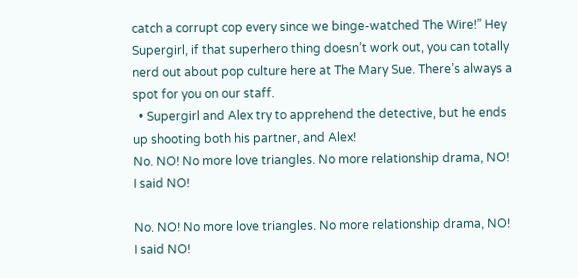catch a corrupt cop every since we binge-watched The Wire!” Hey Supergirl, if that superhero thing doesn’t work out, you can totally nerd out about pop culture here at The Mary Sue. There’s always a spot for you on our staff.
  • Supergirl and Alex try to apprehend the detective, but he ends up shooting both his partner, and Alex!
No. NO! No more love triangles. No more relationship drama, NO! I said NO!

No. NO! No more love triangles. No more relationship drama, NO! I said NO!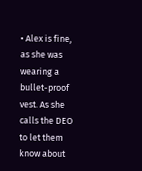• Alex is fine, as she was wearing a bullet-proof vest. As she calls the DEO to let them know about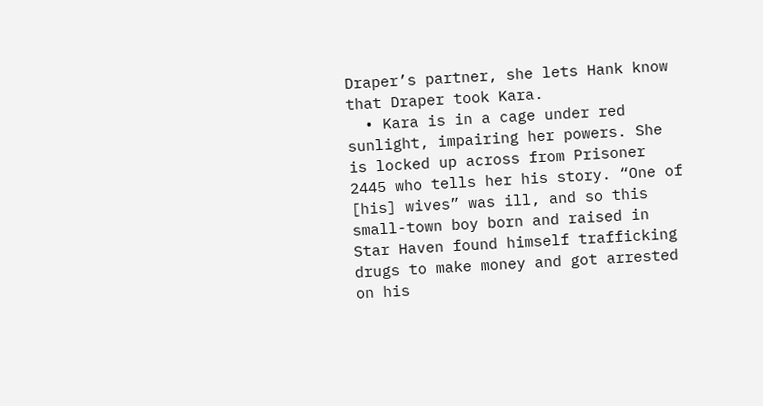Draper’s partner, she lets Hank know that Draper took Kara.
  • Kara is in a cage under red sunlight, impairing her powers. She is locked up across from Prisoner 2445 who tells her his story. “One of [his] wives” was ill, and so this small-town boy born and raised in Star Haven found himself trafficking drugs to make money and got arrested on his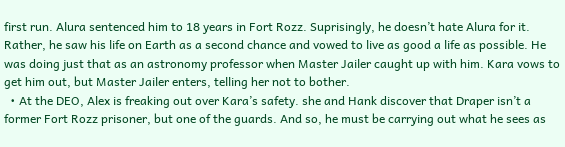first run. Alura sentenced him to 18 years in Fort Rozz. Suprisingly, he doesn’t hate Alura for it. Rather, he saw his life on Earth as a second chance and vowed to live as good a life as possible. He was doing just that as an astronomy professor when Master Jailer caught up with him. Kara vows to get him out, but Master Jailer enters, telling her not to bother.
  • At the DEO, Alex is freaking out over Kara’s safety. she and Hank discover that Draper isn’t a former Fort Rozz prisoner, but one of the guards. And so, he must be carrying out what he sees as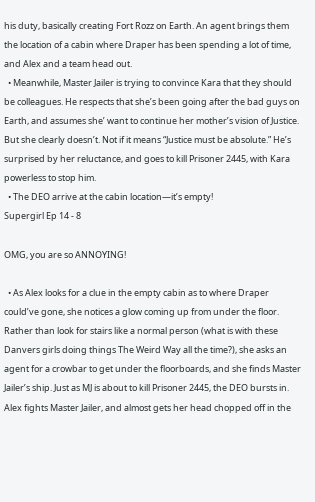his duty, basically creating Fort Rozz on Earth. An agent brings them the location of a cabin where Draper has been spending a lot of time, and Alex and a team head out.
  • Meanwhile, Master Jailer is trying to convince Kara that they should be colleagues. He respects that she’s been going after the bad guys on Earth, and assumes she’ want to continue her mother’s vision of Justice. But she clearly doesn’t. Not if it means “Justice must be absolute.” He’s surprised by her reluctance, and goes to kill Prisoner 2445, with Kara powerless to stop him.
  • The DEO arrive at the cabin location—it’s empty!
Supergirl Ep 14 - 8

OMG, you are so ANNOYING!

  • As Alex looks for a clue in the empty cabin as to where Draper could’ve gone, she notices a glow coming up from under the floor. Rather than look for stairs like a normal person (what is with these Danvers girls doing things The Weird Way all the time?), she asks an agent for a crowbar to get under the floorboards, and she finds Master Jailer’s ship. Just as MJ is about to kill Prisoner 2445, the DEO bursts in. Alex fights Master Jailer, and almost gets her head chopped off in the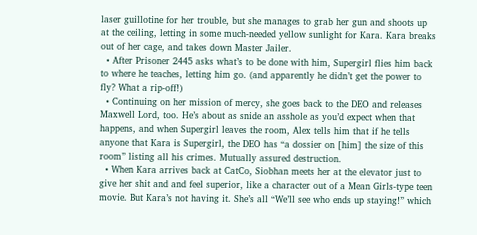laser guillotine for her trouble, but she manages to grab her gun and shoots up at the ceiling, letting in some much-needed yellow sunlight for Kara. Kara breaks out of her cage, and takes down Master Jailer.
  • After Prisoner 2445 asks what’s to be done with him, Supergirl flies him back to where he teaches, letting him go. (and apparently he didn’t get the power to fly? What a rip-off!)
  • Continuing on her mission of mercy, she goes back to the DEO and releases Maxwell Lord, too. He’s about as snide an asshole as you’d expect when that happens, and when Supergirl leaves the room, Alex tells him that if he tells anyone that Kara is Supergirl, the DEO has “a dossier on [him] the size of this room” listing all his crimes. Mutually assured destruction.
  • When Kara arrives back at CatCo, Siobhan meets her at the elevator just to give her shit and and feel superior, like a character out of a Mean Girls-type teen movie. But Kara’s not having it. She’s all “We’ll see who ends up staying!” which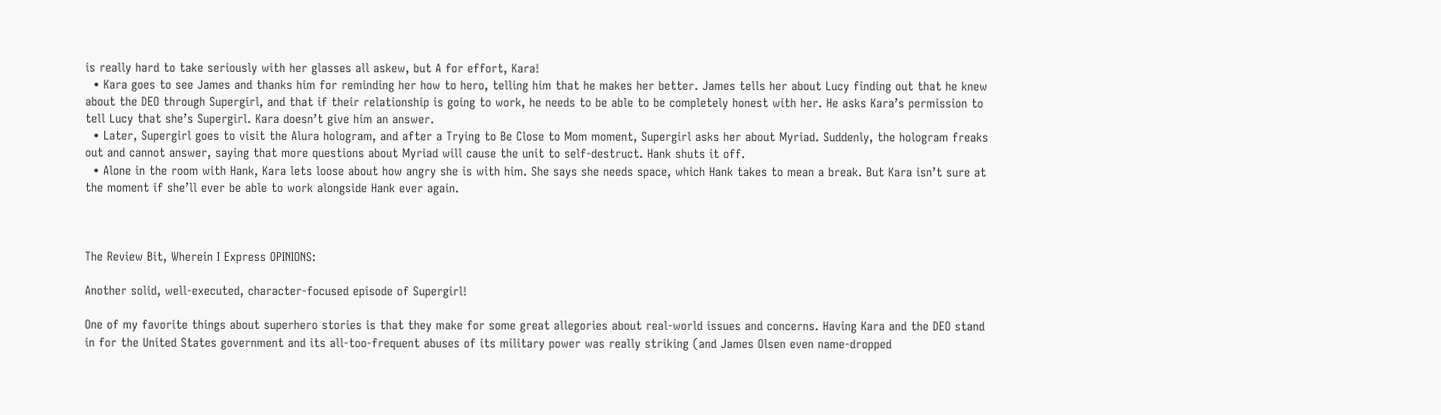is really hard to take seriously with her glasses all askew, but A for effort, Kara!
  • Kara goes to see James and thanks him for reminding her how to hero, telling him that he makes her better. James tells her about Lucy finding out that he knew about the DEO through Supergirl, and that if their relationship is going to work, he needs to be able to be completely honest with her. He asks Kara’s permission to tell Lucy that she’s Supergirl. Kara doesn’t give him an answer.
  • Later, Supergirl goes to visit the Alura hologram, and after a Trying to Be Close to Mom moment, Supergirl asks her about Myriad. Suddenly, the hologram freaks out and cannot answer, saying that more questions about Myriad will cause the unit to self-destruct. Hank shuts it off.
  • Alone in the room with Hank, Kara lets loose about how angry she is with him. She says she needs space, which Hank takes to mean a break. But Kara isn’t sure at the moment if she’ll ever be able to work alongside Hank ever again.



The Review Bit, Wherein I Express OPINIONS:

Another solid, well-executed, character-focused episode of Supergirl!

One of my favorite things about superhero stories is that they make for some great allegories about real-world issues and concerns. Having Kara and the DEO stand in for the United States government and its all-too-frequent abuses of its military power was really striking (and James Olsen even name-dropped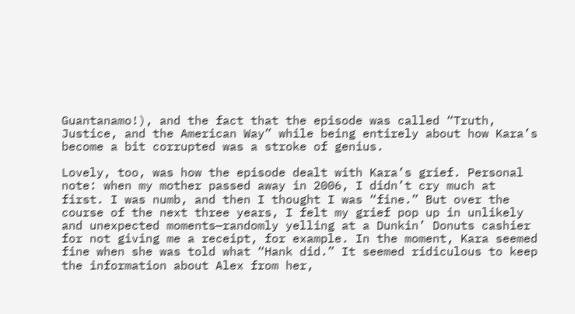Guantanamo!), and the fact that the episode was called “Truth, Justice, and the American Way” while being entirely about how Kara’s become a bit corrupted was a stroke of genius.

Lovely, too, was how the episode dealt with Kara’s grief. Personal note: when my mother passed away in 2006, I didn’t cry much at first. I was numb, and then I thought I was “fine.” But over the course of the next three years, I felt my grief pop up in unlikely and unexpected moments—randomly yelling at a Dunkin’ Donuts cashier for not giving me a receipt, for example. In the moment, Kara seemed fine when she was told what “Hank did.” It seemed ridiculous to keep the information about Alex from her,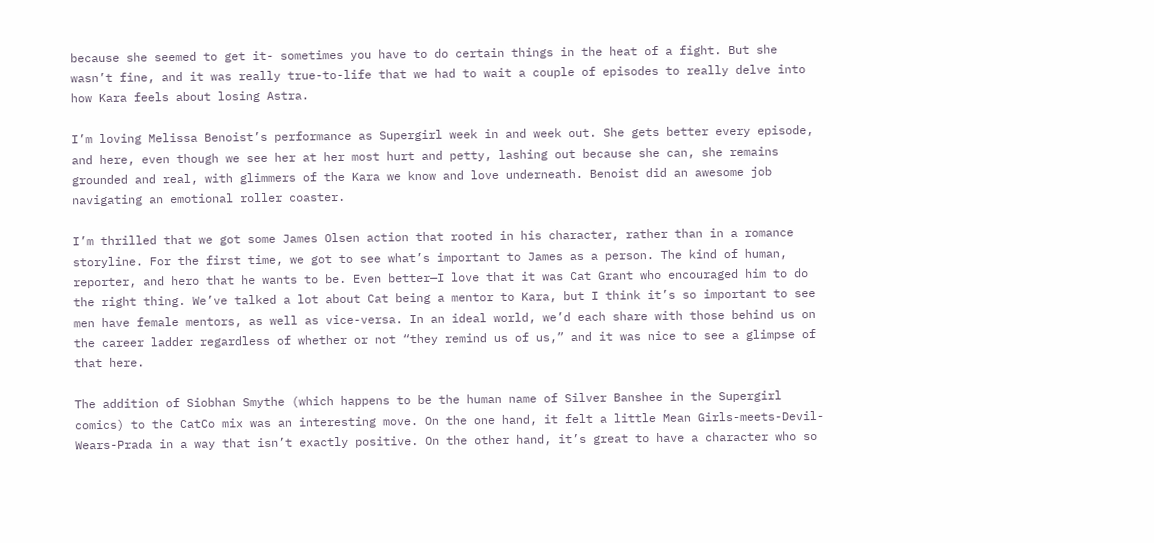because she seemed to get it- sometimes you have to do certain things in the heat of a fight. But she wasn’t fine, and it was really true-to-life that we had to wait a couple of episodes to really delve into how Kara feels about losing Astra.

I’m loving Melissa Benoist’s performance as Supergirl week in and week out. She gets better every episode, and here, even though we see her at her most hurt and petty, lashing out because she can, she remains grounded and real, with glimmers of the Kara we know and love underneath. Benoist did an awesome job navigating an emotional roller coaster.

I’m thrilled that we got some James Olsen action that rooted in his character, rather than in a romance storyline. For the first time, we got to see what’s important to James as a person. The kind of human, reporter, and hero that he wants to be. Even better—I love that it was Cat Grant who encouraged him to do the right thing. We’ve talked a lot about Cat being a mentor to Kara, but I think it’s so important to see men have female mentors, as well as vice-versa. In an ideal world, we’d each share with those behind us on the career ladder regardless of whether or not “they remind us of us,” and it was nice to see a glimpse of that here.

The addition of Siobhan Smythe (which happens to be the human name of Silver Banshee in the Supergirl comics) to the CatCo mix was an interesting move. On the one hand, it felt a little Mean Girls-meets-Devil-Wears-Prada in a way that isn’t exactly positive. On the other hand, it’s great to have a character who so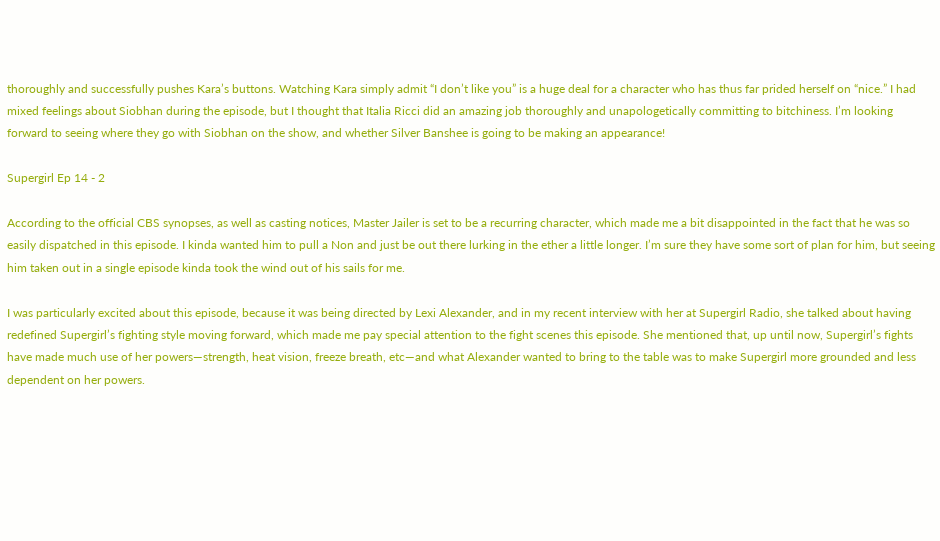thoroughly and successfully pushes Kara’s buttons. Watching Kara simply admit “I don’t like you” is a huge deal for a character who has thus far prided herself on “nice.” I had mixed feelings about Siobhan during the episode, but I thought that Italia Ricci did an amazing job thoroughly and unapologetically committing to bitchiness. I’m looking forward to seeing where they go with Siobhan on the show, and whether Silver Banshee is going to be making an appearance!

Supergirl Ep 14 - 2

According to the official CBS synopses, as well as casting notices, Master Jailer is set to be a recurring character, which made me a bit disappointed in the fact that he was so easily dispatched in this episode. I kinda wanted him to pull a Non and just be out there lurking in the ether a little longer. I’m sure they have some sort of plan for him, but seeing him taken out in a single episode kinda took the wind out of his sails for me.

I was particularly excited about this episode, because it was being directed by Lexi Alexander, and in my recent interview with her at Supergirl Radio, she talked about having redefined Supergirl’s fighting style moving forward, which made me pay special attention to the fight scenes this episode. She mentioned that, up until now, Supergirl’s fights have made much use of her powers—strength, heat vision, freeze breath, etc—and what Alexander wanted to bring to the table was to make Supergirl more grounded and less dependent on her powers.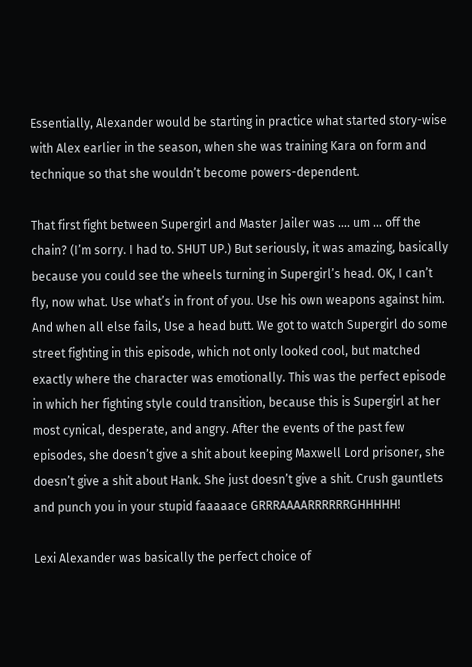Essentially, Alexander would be starting in practice what started story-wise with Alex earlier in the season, when she was training Kara on form and technique so that she wouldn’t become powers-dependent.

That first fight between Supergirl and Master Jailer was …. um … off the chain? (I’m sorry. I had to. SHUT UP.) But seriously, it was amazing, basically because you could see the wheels turning in Supergirl’s head. OK, I can’t fly, now what. Use what’s in front of you. Use his own weapons against him. And when all else fails, Use a head butt. We got to watch Supergirl do some street fighting in this episode, which not only looked cool, but matched exactly where the character was emotionally. This was the perfect episode in which her fighting style could transition, because this is Supergirl at her most cynical, desperate, and angry. After the events of the past few episodes, she doesn’t give a shit about keeping Maxwell Lord prisoner, she doesn’t give a shit about Hank. She just doesn’t give a shit. Crush gauntlets and punch you in your stupid faaaaace GRRRAAAARRRRRRGHHHHH!

Lexi Alexander was basically the perfect choice of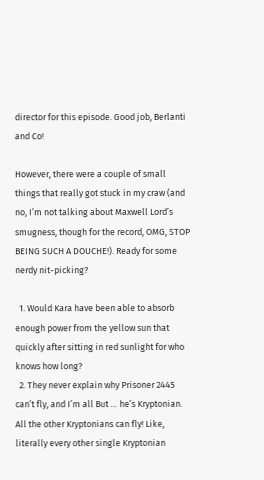director for this episode. Good job, Berlanti and Co!

However, there were a couple of small things that really got stuck in my craw (and no, I’m not talking about Maxwell Lord’s smugness, though for the record, OMG, STOP BEING SUCH A DOUCHE!). Ready for some nerdy nit-picking?

  1. Would Kara have been able to absorb enough power from the yellow sun that quickly after sitting in red sunlight for who knows how long?
  2. They never explain why Prisoner 2445 can’t fly, and I’m all But … he’s Kryptonian. All the other Kryptonians can fly! Like, literally every other single Kryptonian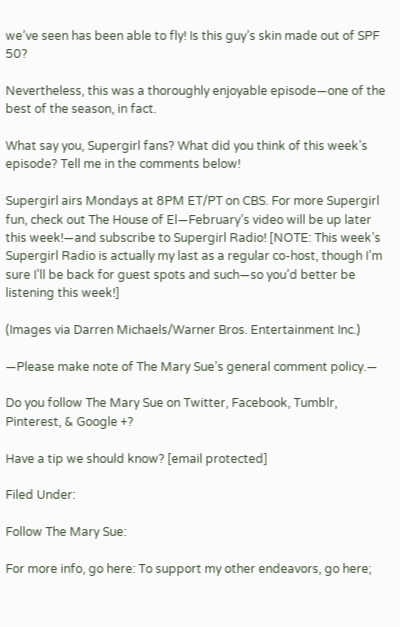we’ve seen has been able to fly! Is this guy’s skin made out of SPF 50?

Nevertheless, this was a thoroughly enjoyable episode—one of the best of the season, in fact.

What say you, Supergirl fans? What did you think of this week’s episode? Tell me in the comments below!

Supergirl airs Mondays at 8PM ET/PT on CBS. For more Supergirl fun, check out The House of El—February’s video will be up later this week!—and subscribe to Supergirl Radio! [NOTE: This week’s Supergirl Radio is actually my last as a regular co-host, though I’m sure I’ll be back for guest spots and such—so you’d better be listening this week!]

(Images via Darren Michaels/Warner Bros. Entertainment Inc.)

—Please make note of The Mary Sue’s general comment policy.—

Do you follow The Mary Sue on Twitter, Facebook, Tumblr, Pinterest, & Google +?

Have a tip we should know? [email protected]

Filed Under:

Follow The Mary Sue:

For more info, go here: To support my other endeavors, go here;